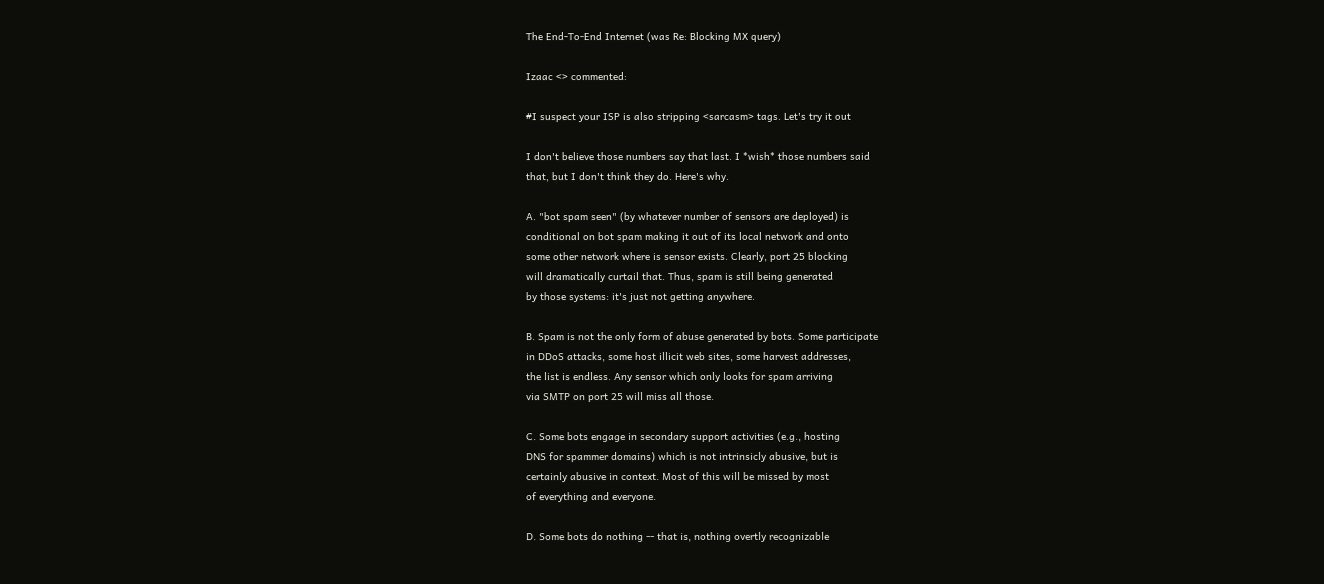The End-To-End Internet (was Re: Blocking MX query)

Izaac <> commented:

#I suspect your ISP is also stripping <sarcasm> tags. Let's try it out

I don't believe those numbers say that last. I *wish* those numbers said
that, but I don't think they do. Here's why.

A. "bot spam seen" (by whatever number of sensors are deployed) is
conditional on bot spam making it out of its local network and onto
some other network where is sensor exists. Clearly, port 25 blocking
will dramatically curtail that. Thus, spam is still being generated
by those systems: it's just not getting anywhere.

B. Spam is not the only form of abuse generated by bots. Some participate
in DDoS attacks, some host illicit web sites, some harvest addresses,
the list is endless. Any sensor which only looks for spam arriving
via SMTP on port 25 will miss all those.

C. Some bots engage in secondary support activities (e.g., hosting
DNS for spammer domains) which is not intrinsicly abusive, but is
certainly abusive in context. Most of this will be missed by most
of everything and everyone.

D. Some bots do nothing -- that is, nothing overtly recognizable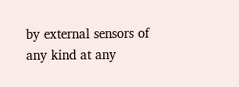by external sensors of any kind at any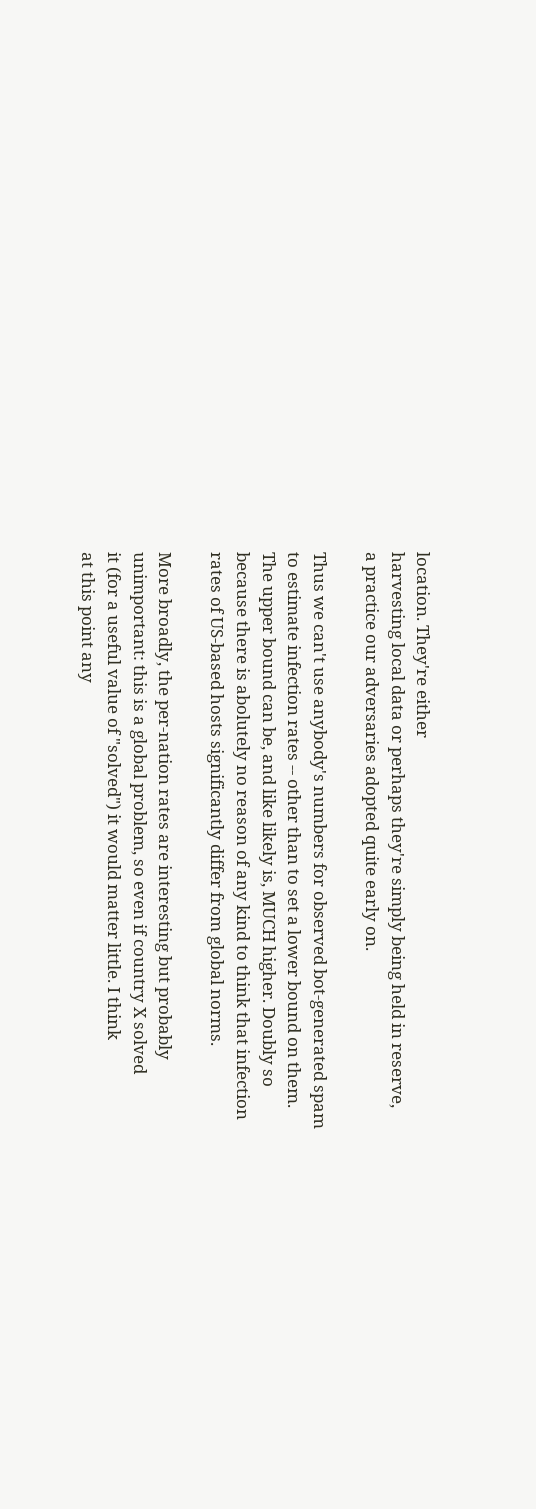location. They're either
harvesting local data or perhaps they're simply being held in reserve,
a practice our adversaries adopted quite early on.

Thus we can't use anybody's numbers for observed bot-generated spam
to estimate infection rates -- other than to set a lower bound on them.
The upper bound can be, and like likely is, MUCH higher. Doubly so
because there is abolutely no reason of any kind to think that infection
rates of US-based hosts significantly differ from global norms.

More broadly, the per-nation rates are interesting but probably
unimportant: this is a global problem, so even if country X solved
it (for a useful value of "solved") it would matter little. I think
at this point any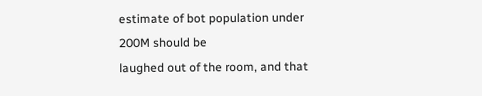estimate of bot population under 200M should be
laughed out of the room, and that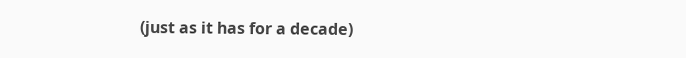(just as it has for a decade)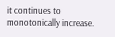it continues to monotonically increase.